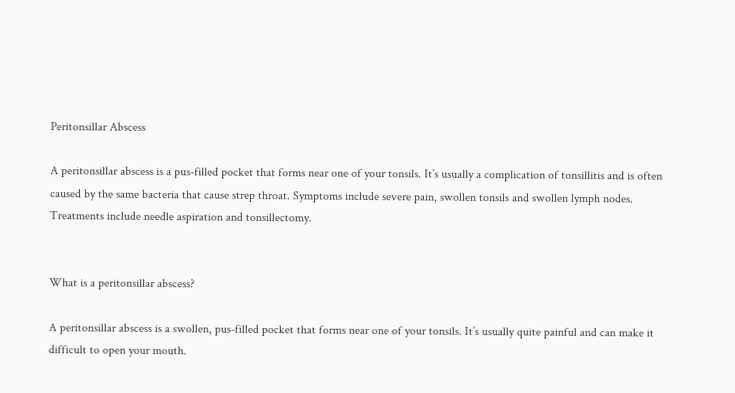Peritonsillar Abscess

A peritonsillar abscess is a pus-filled pocket that forms near one of your tonsils. It’s usually a complication of tonsillitis and is often caused by the same bacteria that cause strep throat. Symptoms include severe pain, swollen tonsils and swollen lymph nodes. Treatments include needle aspiration and tonsillectomy.


What is a peritonsillar abscess?

A peritonsillar abscess is a swollen, pus-filled pocket that forms near one of your tonsils. It’s usually quite painful and can make it difficult to open your mouth.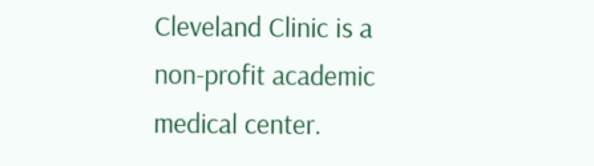Cleveland Clinic is a non-profit academic medical center.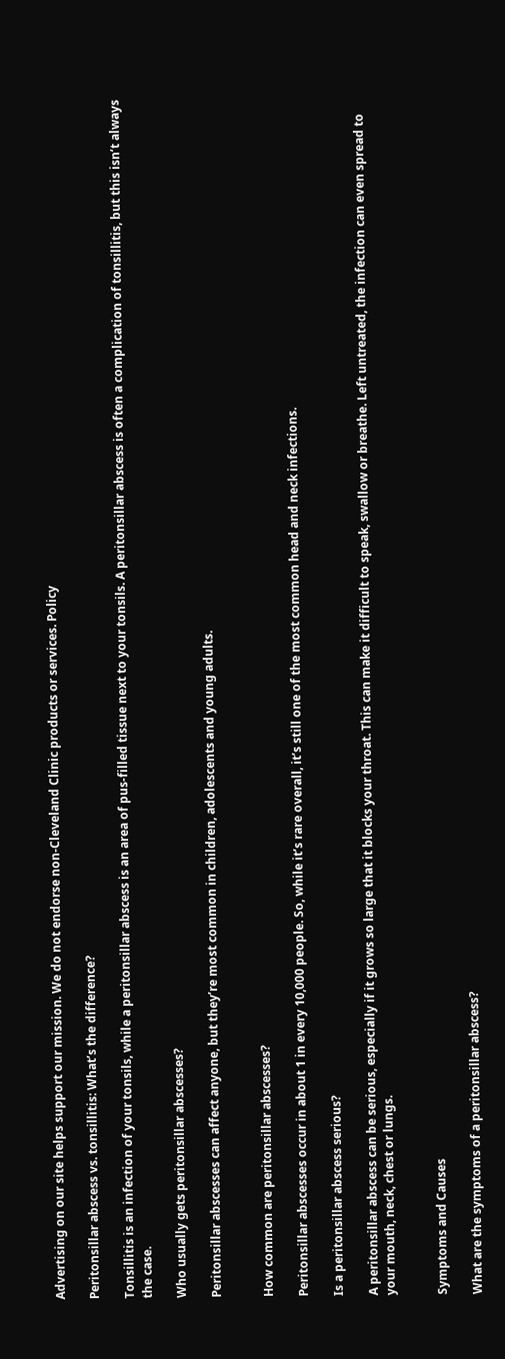Advertising on our site helps support our mission. We do not endorse non-Cleveland Clinic products or services. Policy

Peritonsillar abscess vs. tonsillitis: What’s the difference?

Tonsillitis is an infection of your tonsils, while a peritonsillar abscess is an area of pus-filled tissue next to your tonsils. A peritonsillar abscess is often a complication of tonsillitis, but this isn’t always the case.

Who usually gets peritonsillar abscesses?

Peritonsillar abscesses can affect anyone, but they’re most common in children, adolescents and young adults.


How common are peritonsillar abscesses?

Peritonsillar abscesses occur in about 1 in every 10,000 people. So, while it’s rare overall, it’s still one of the most common head and neck infections.

Is a peritonsillar abscess serious?

A peritonsillar abscess can be serious, especially if it grows so large that it blocks your throat. This can make it difficult to speak, swallow or breathe. Left untreated, the infection can even spread to your mouth, neck, chest or lungs.


Symptoms and Causes

What are the symptoms of a peritonsillar abscess?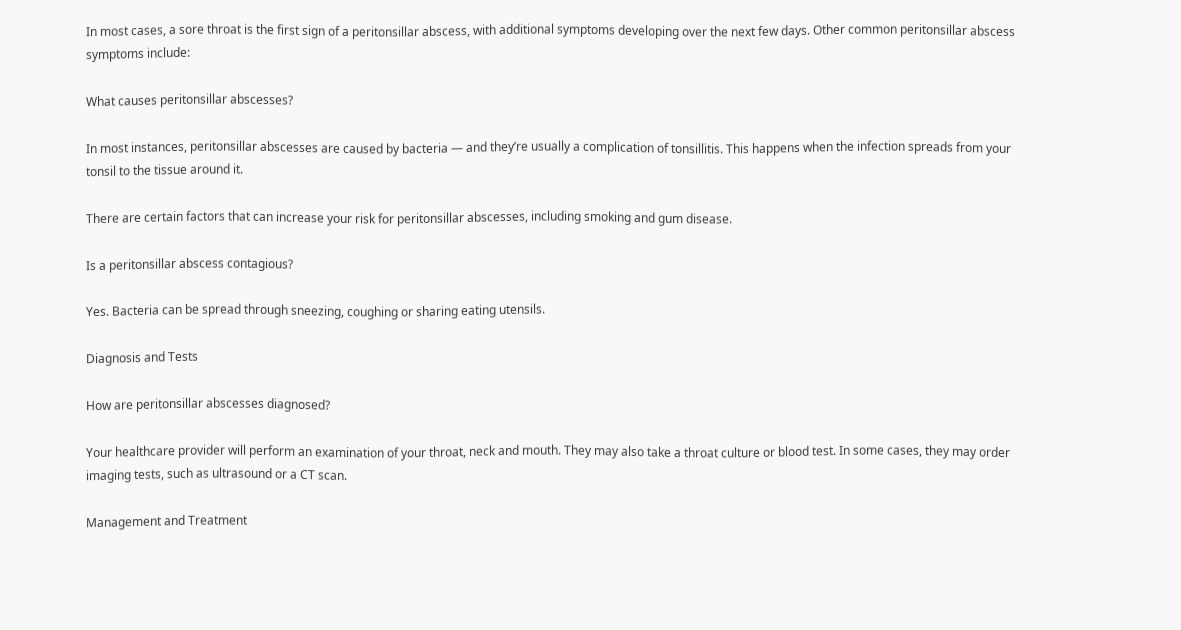In most cases, a sore throat is the first sign of a peritonsillar abscess, with additional symptoms developing over the next few days. Other common peritonsillar abscess symptoms include:

What causes peritonsillar abscesses?

In most instances, peritonsillar abscesses are caused by bacteria — and they’re usually a complication of tonsillitis. This happens when the infection spreads from your tonsil to the tissue around it.

There are certain factors that can increase your risk for peritonsillar abscesses, including smoking and gum disease.

Is a peritonsillar abscess contagious?

Yes. Bacteria can be spread through sneezing, coughing or sharing eating utensils.

Diagnosis and Tests

How are peritonsillar abscesses diagnosed?

Your healthcare provider will perform an examination of your throat, neck and mouth. They may also take a throat culture or blood test. In some cases, they may order imaging tests, such as ultrasound or a CT scan.

Management and Treatment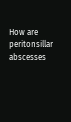How are peritonsillar abscesses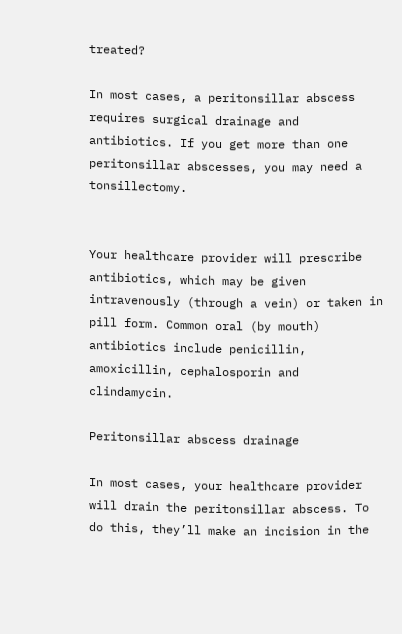treated?

In most cases, a peritonsillar abscess requires surgical drainage and antibiotics. If you get more than one peritonsillar abscesses, you may need a tonsillectomy.


Your healthcare provider will prescribe antibiotics, which may be given intravenously (through a vein) or taken in pill form. Common oral (by mouth) antibiotics include penicillin, amoxicillin, cephalosporin and clindamycin.

Peritonsillar abscess drainage

In most cases, your healthcare provider will drain the peritonsillar abscess. To do this, they’ll make an incision in the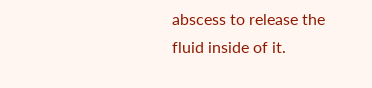abscess to release the fluid inside of it.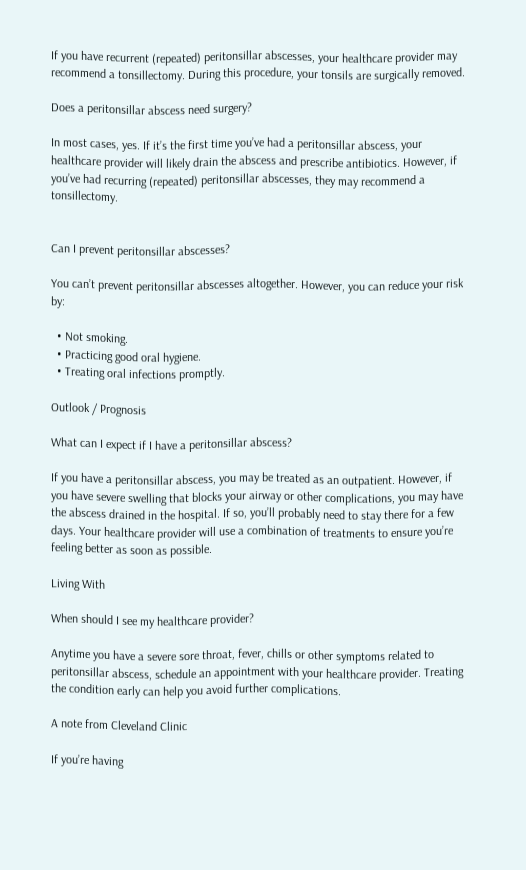If you have recurrent (repeated) peritonsillar abscesses, your healthcare provider may recommend a tonsillectomy. During this procedure, your tonsils are surgically removed.

Does a peritonsillar abscess need surgery?

In most cases, yes. If it’s the first time you’ve had a peritonsillar abscess, your healthcare provider will likely drain the abscess and prescribe antibiotics. However, if you’ve had recurring (repeated) peritonsillar abscesses, they may recommend a tonsillectomy.


Can I prevent peritonsillar abscesses?

You can’t prevent peritonsillar abscesses altogether. However, you can reduce your risk by:

  • Not smoking.
  • Practicing good oral hygiene.
  • Treating oral infections promptly.

Outlook / Prognosis

What can I expect if I have a peritonsillar abscess?

If you have a peritonsillar abscess, you may be treated as an outpatient. However, if you have severe swelling that blocks your airway or other complications, you may have the abscess drained in the hospital. If so, you’ll probably need to stay there for a few days. Your healthcare provider will use a combination of treatments to ensure you’re feeling better as soon as possible.

Living With

When should I see my healthcare provider?

Anytime you have a severe sore throat, fever, chills or other symptoms related to peritonsillar abscess, schedule an appointment with your healthcare provider. Treating the condition early can help you avoid further complications.

A note from Cleveland Clinic

If you’re having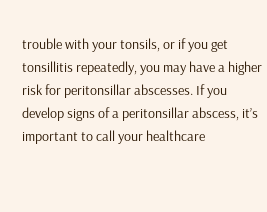trouble with your tonsils, or if you get tonsillitis repeatedly, you may have a higher risk for peritonsillar abscesses. If you develop signs of a peritonsillar abscess, it’s important to call your healthcare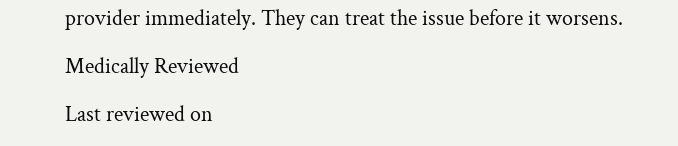provider immediately. They can treat the issue before it worsens.

Medically Reviewed

Last reviewed on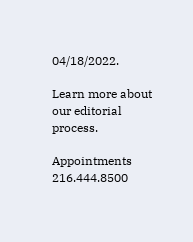04/18/2022.

Learn more about our editorial process.

Appointments 216.444.8500